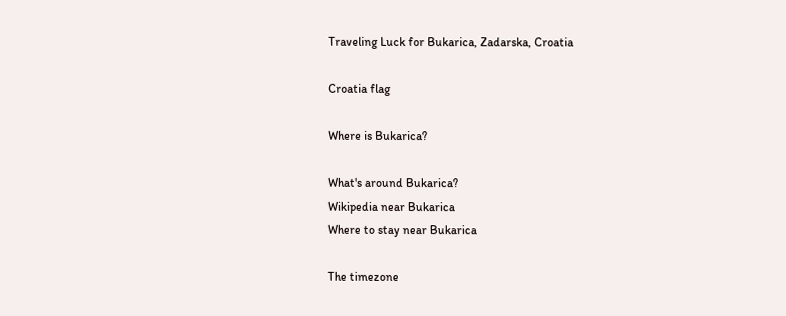Traveling Luck for Bukarica, Zadarska, Croatia

Croatia flag

Where is Bukarica?

What's around Bukarica?
Wikipedia near Bukarica
Where to stay near Bukarica

The timezone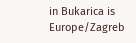in Bukarica is Europe/Zagreb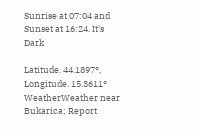Sunrise at 07:04 and Sunset at 16:24. It's Dark

Latitude. 44.1897°, Longitude. 15.3611°
WeatherWeather near Bukarica; Report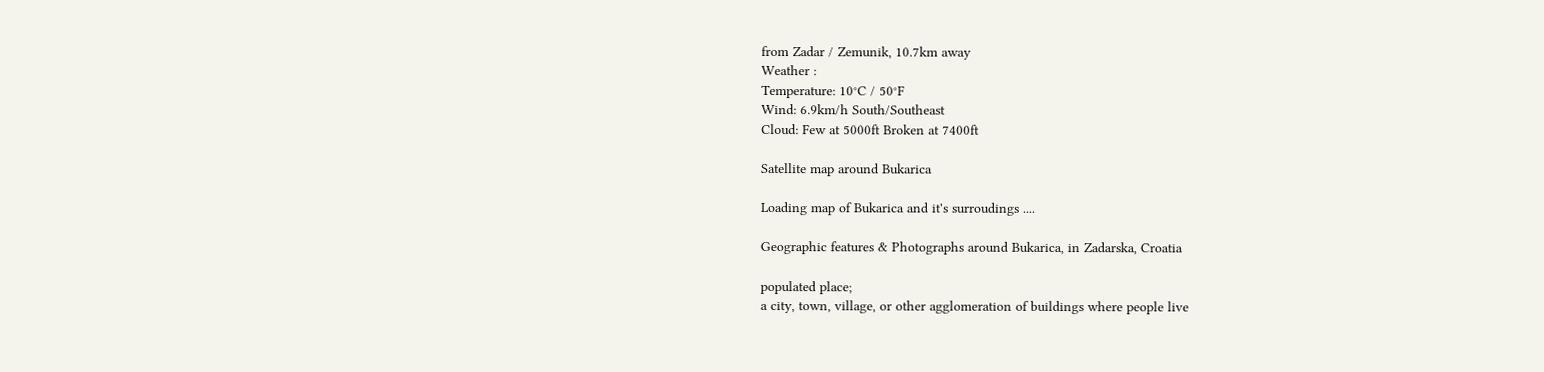from Zadar / Zemunik, 10.7km away
Weather :
Temperature: 10°C / 50°F
Wind: 6.9km/h South/Southeast
Cloud: Few at 5000ft Broken at 7400ft

Satellite map around Bukarica

Loading map of Bukarica and it's surroudings ....

Geographic features & Photographs around Bukarica, in Zadarska, Croatia

populated place;
a city, town, village, or other agglomeration of buildings where people live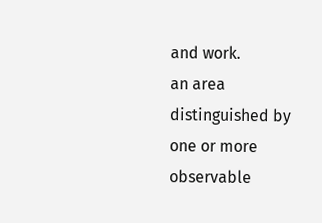and work.
an area distinguished by one or more observable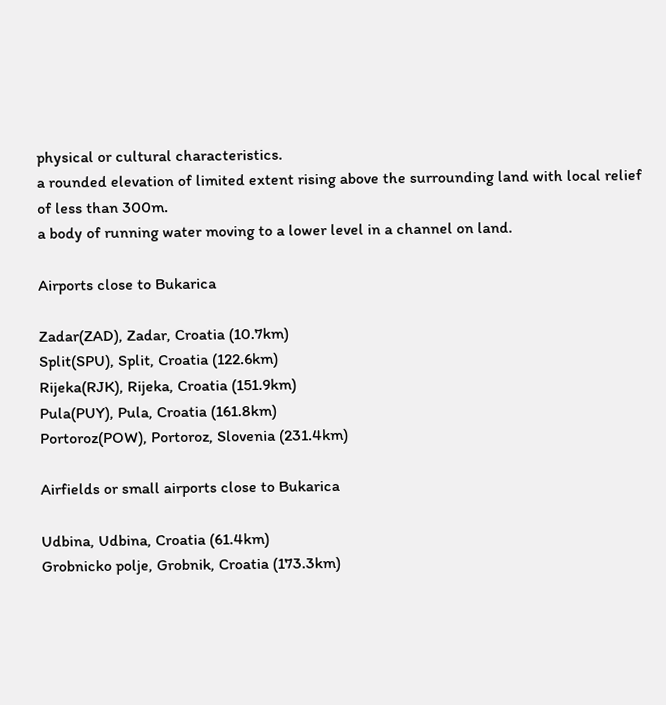physical or cultural characteristics.
a rounded elevation of limited extent rising above the surrounding land with local relief of less than 300m.
a body of running water moving to a lower level in a channel on land.

Airports close to Bukarica

Zadar(ZAD), Zadar, Croatia (10.7km)
Split(SPU), Split, Croatia (122.6km)
Rijeka(RJK), Rijeka, Croatia (151.9km)
Pula(PUY), Pula, Croatia (161.8km)
Portoroz(POW), Portoroz, Slovenia (231.4km)

Airfields or small airports close to Bukarica

Udbina, Udbina, Croatia (61.4km)
Grobnicko polje, Grobnik, Croatia (173.3km)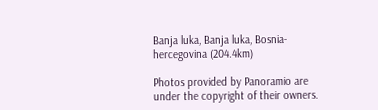Banja luka, Banja luka, Bosnia-hercegovina (204.4km)

Photos provided by Panoramio are under the copyright of their owners.